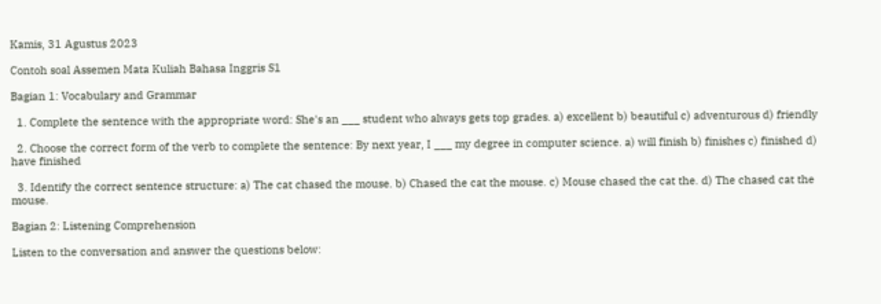Kamis, 31 Agustus 2023

Contoh soal Assemen Mata Kuliah Bahasa Inggris S1

Bagian 1: Vocabulary and Grammar

  1. Complete the sentence with the appropriate word: She's an ___ student who always gets top grades. a) excellent b) beautiful c) adventurous d) friendly

  2. Choose the correct form of the verb to complete the sentence: By next year, I ___ my degree in computer science. a) will finish b) finishes c) finished d) have finished

  3. Identify the correct sentence structure: a) The cat chased the mouse. b) Chased the cat the mouse. c) Mouse chased the cat the. d) The chased cat the mouse.

Bagian 2: Listening Comprehension

Listen to the conversation and answer the questions below: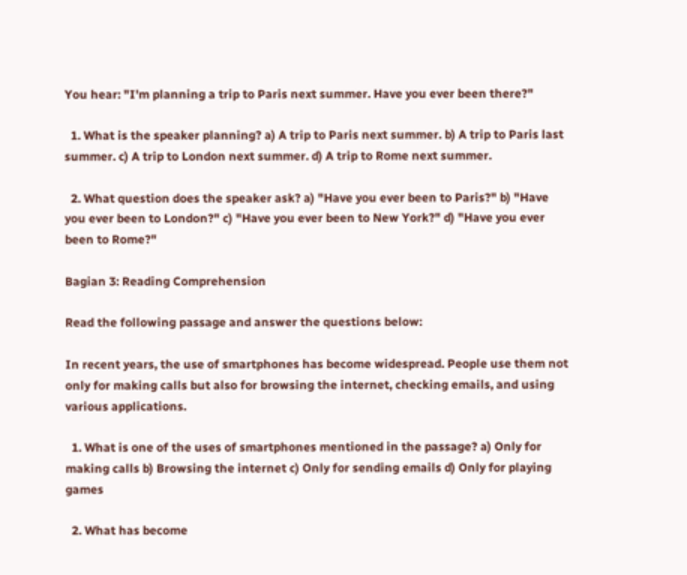You hear: "I'm planning a trip to Paris next summer. Have you ever been there?"

  1. What is the speaker planning? a) A trip to Paris next summer. b) A trip to Paris last summer. c) A trip to London next summer. d) A trip to Rome next summer.

  2. What question does the speaker ask? a) "Have you ever been to Paris?" b) "Have you ever been to London?" c) "Have you ever been to New York?" d) "Have you ever been to Rome?"

Bagian 3: Reading Comprehension

Read the following passage and answer the questions below:

In recent years, the use of smartphones has become widespread. People use them not only for making calls but also for browsing the internet, checking emails, and using various applications.

  1. What is one of the uses of smartphones mentioned in the passage? a) Only for making calls b) Browsing the internet c) Only for sending emails d) Only for playing games

  2. What has become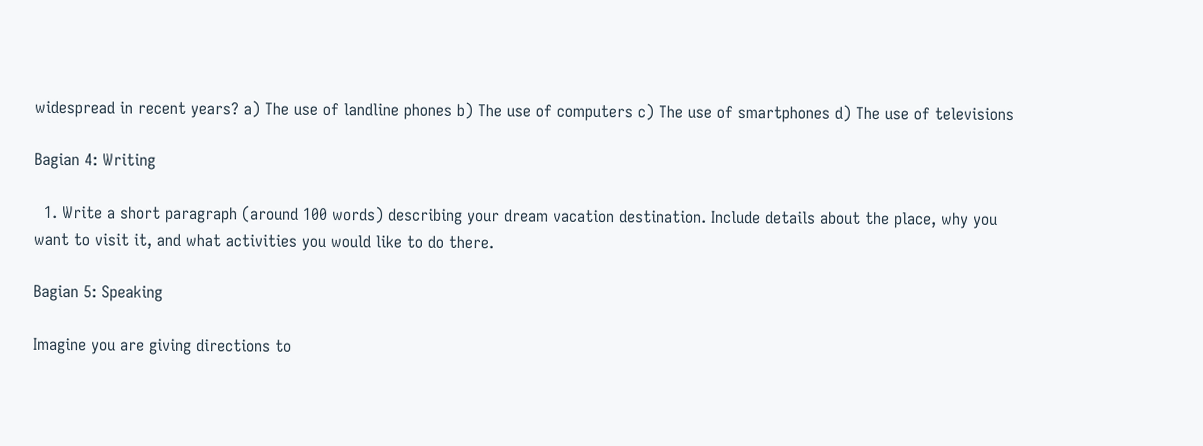widespread in recent years? a) The use of landline phones b) The use of computers c) The use of smartphones d) The use of televisions

Bagian 4: Writing

  1. Write a short paragraph (around 100 words) describing your dream vacation destination. Include details about the place, why you want to visit it, and what activities you would like to do there.

Bagian 5: Speaking

Imagine you are giving directions to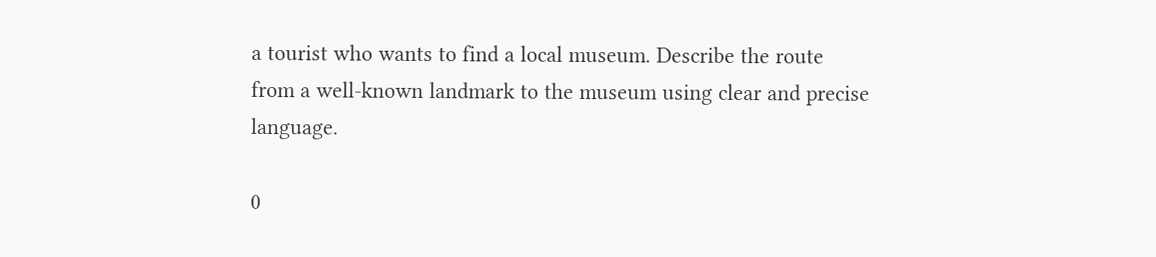a tourist who wants to find a local museum. Describe the route from a well-known landmark to the museum using clear and precise language.

0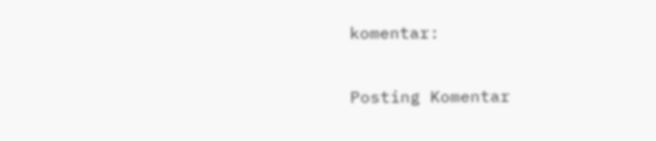komentar:

Posting Komentar